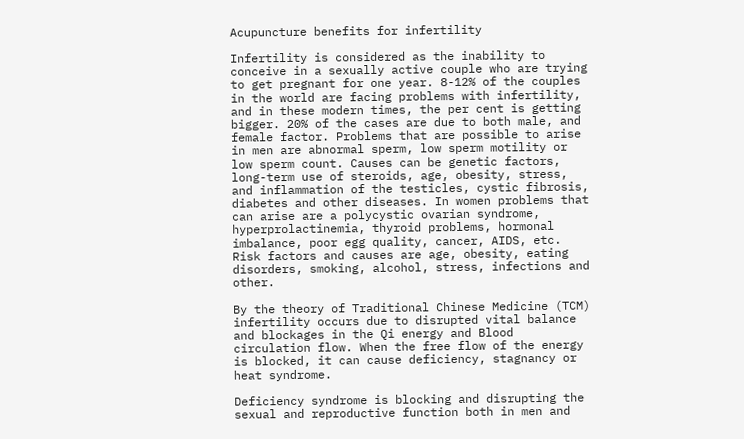Acupuncture benefits for infertility

Infertility is considered as the inability to conceive in a sexually active couple who are trying to get pregnant for one year. 8-12% of the couples in the world are facing problems with infertility, and in these modern times, the per cent is getting bigger. 20% of the cases are due to both male, and female factor. Problems that are possible to arise in men are abnormal sperm, low sperm motility or low sperm count. Causes can be genetic factors, long-term use of steroids, age, obesity, stress, and inflammation of the testicles, cystic fibrosis, diabetes and other diseases. In women problems that can arise are a polycystic ovarian syndrome, hyperprolactinemia, thyroid problems, hormonal imbalance, poor egg quality, cancer, AIDS, etc. Risk factors and causes are age, obesity, eating disorders, smoking, alcohol, stress, infections and other.

By the theory of Traditional Chinese Medicine (TCM) infertility occurs due to disrupted vital balance and blockages in the Qi energy and Blood circulation flow. When the free flow of the energy is blocked, it can cause deficiency, stagnancy or heat syndrome.

Deficiency syndrome is blocking and disrupting the sexual and reproductive function both in men and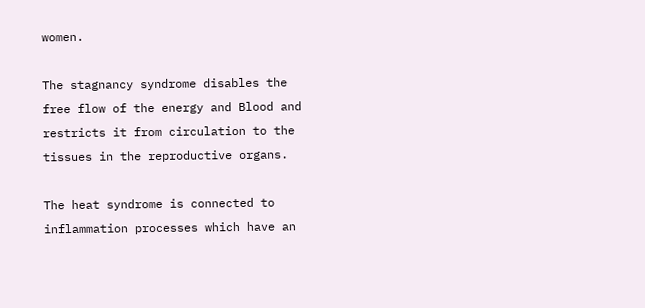women.

The stagnancy syndrome disables the free flow of the energy and Blood and restricts it from circulation to the tissues in the reproductive organs.

The heat syndrome is connected to inflammation processes which have an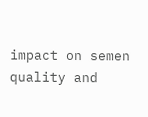impact on semen quality and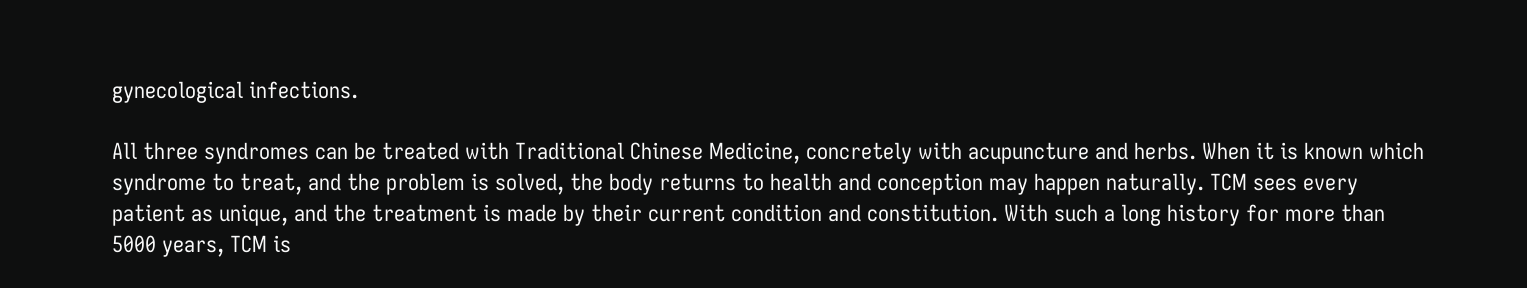gynecological infections.

All three syndromes can be treated with Traditional Chinese Medicine, concretely with acupuncture and herbs. When it is known which syndrome to treat, and the problem is solved, the body returns to health and conception may happen naturally. TCM sees every patient as unique, and the treatment is made by their current condition and constitution. With such a long history for more than 5000 years, TCM is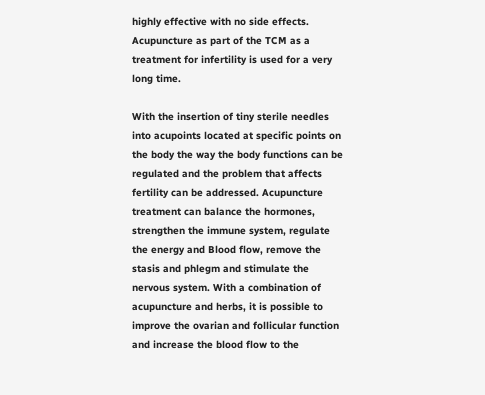highly effective with no side effects. Acupuncture as part of the TCM as a treatment for infertility is used for a very long time.

With the insertion of tiny sterile needles into acupoints located at specific points on the body the way the body functions can be regulated and the problem that affects fertility can be addressed. Acupuncture treatment can balance the hormones, strengthen the immune system, regulate the energy and Blood flow, remove the stasis and phlegm and stimulate the nervous system. With a combination of acupuncture and herbs, it is possible to improve the ovarian and follicular function and increase the blood flow to the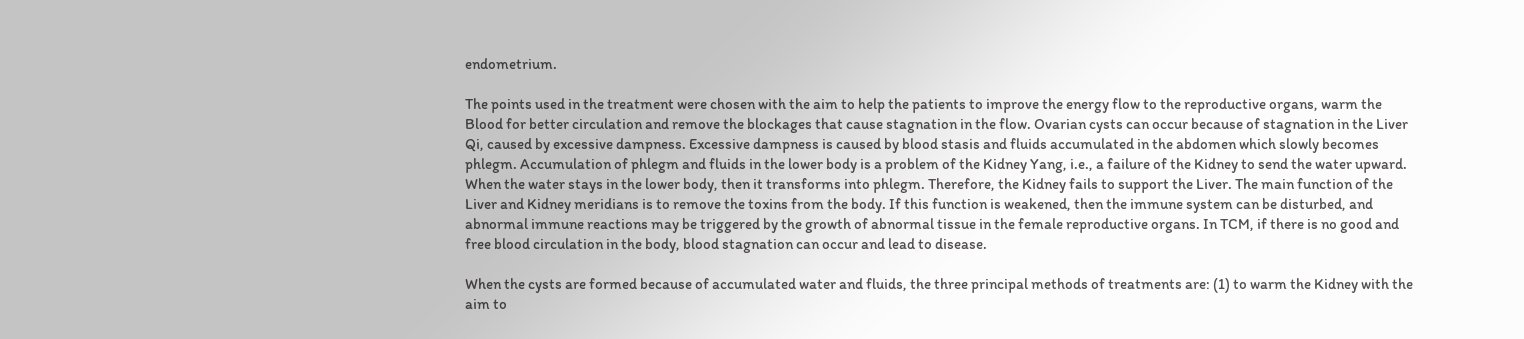endometrium.

The points used in the treatment were chosen with the aim to help the patients to improve the energy flow to the reproductive organs, warm the Blood for better circulation and remove the blockages that cause stagnation in the flow. Ovarian cysts can occur because of stagnation in the Liver Qi, caused by excessive dampness. Excessive dampness is caused by blood stasis and fluids accumulated in the abdomen which slowly becomes phlegm. Accumulation of phlegm and fluids in the lower body is a problem of the Kidney Yang, i.e., a failure of the Kidney to send the water upward. When the water stays in the lower body, then it transforms into phlegm. Therefore, the Kidney fails to support the Liver. The main function of the Liver and Kidney meridians is to remove the toxins from the body. If this function is weakened, then the immune system can be disturbed, and abnormal immune reactions may be triggered by the growth of abnormal tissue in the female reproductive organs. In TCM, if there is no good and free blood circulation in the body, blood stagnation can occur and lead to disease.

When the cysts are formed because of accumulated water and fluids, the three principal methods of treatments are: (1) to warm the Kidney with the aim to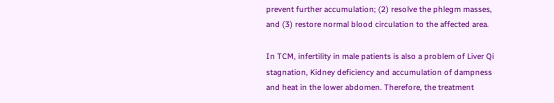prevent further accumulation; (2) resolve the phlegm masses, and (3) restore normal blood circulation to the affected area.

In TCM, infertility in male patients is also a problem of Liver Qi stagnation, Kidney deficiency and accumulation of dampness and heat in the lower abdomen. Therefore, the treatment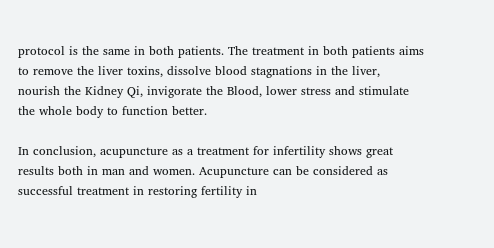protocol is the same in both patients. The treatment in both patients aims to remove the liver toxins, dissolve blood stagnations in the liver, nourish the Kidney Qi, invigorate the Blood, lower stress and stimulate the whole body to function better.

In conclusion, acupuncture as a treatment for infertility shows great results both in man and women. Acupuncture can be considered as successful treatment in restoring fertility in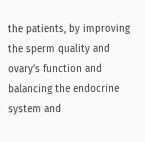the patients, by improving the sperm quality and ovary’s function and balancing the endocrine system and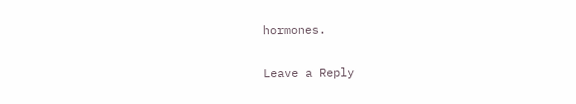hormones.

Leave a Reply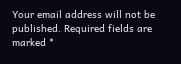Your email address will not be published. Required fields are marked *